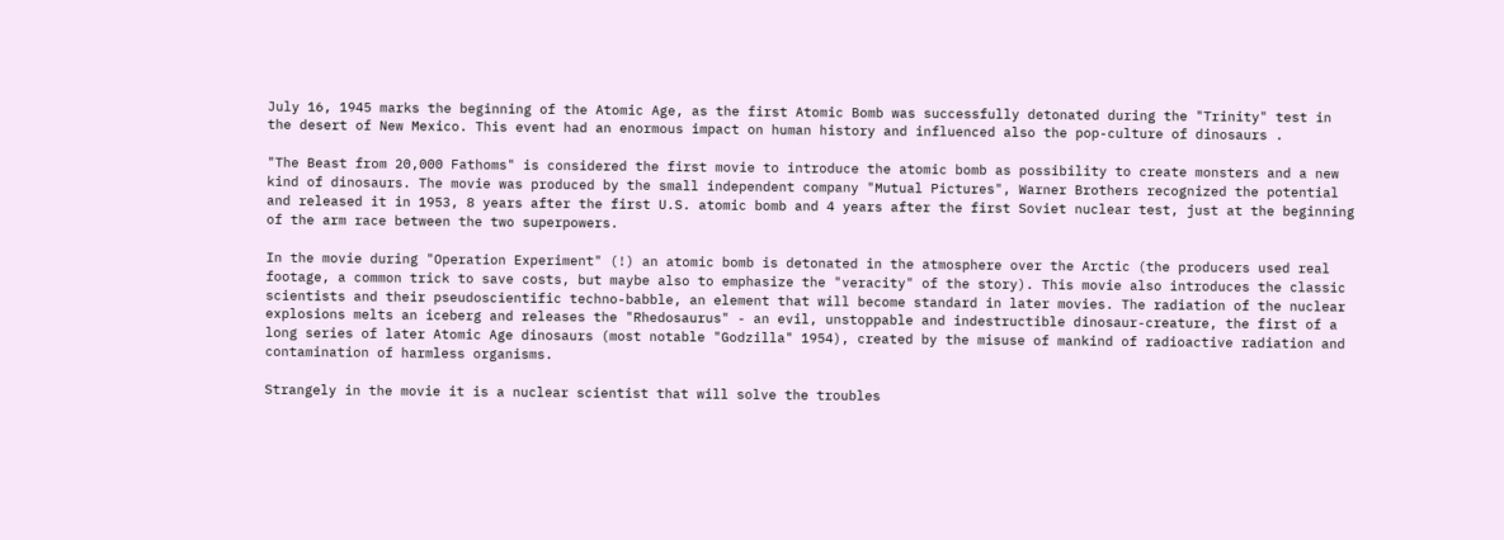July 16, 1945 marks the beginning of the Atomic Age, as the first Atomic Bomb was successfully detonated during the "Trinity" test in the desert of New Mexico. This event had an enormous impact on human history and influenced also the pop-culture of dinosaurs .

"The Beast from 20,000 Fathoms" is considered the first movie to introduce the atomic bomb as possibility to create monsters and a new kind of dinosaurs. The movie was produced by the small independent company "Mutual Pictures", Warner Brothers recognized the potential and released it in 1953, 8 years after the first U.S. atomic bomb and 4 years after the first Soviet nuclear test, just at the beginning of the arm race between the two superpowers.

In the movie during "Operation Experiment" (!) an atomic bomb is detonated in the atmosphere over the Arctic (the producers used real footage, a common trick to save costs, but maybe also to emphasize the "veracity" of the story). This movie also introduces the classic scientists and their pseudoscientific techno-babble, an element that will become standard in later movies. The radiation of the nuclear explosions melts an iceberg and releases the "Rhedosaurus" - an evil, unstoppable and indestructible dinosaur-creature, the first of a long series of later Atomic Age dinosaurs (most notable "Godzilla" 1954), created by the misuse of mankind of radioactive radiation and contamination of harmless organisms.

Strangely in the movie it is a nuclear scientist that will solve the troubles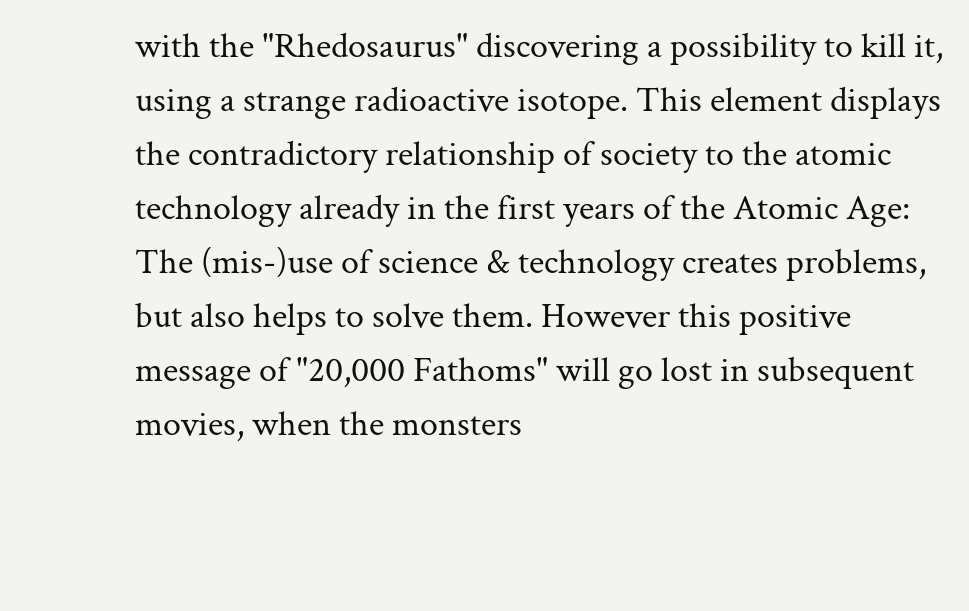with the "Rhedosaurus" discovering a possibility to kill it, using a strange radioactive isotope. This element displays the contradictory relationship of society to the atomic technology already in the first years of the Atomic Age: The (mis-)use of science & technology creates problems, but also helps to solve them. However this positive message of "20,000 Fathoms" will go lost in subsequent movies, when the monsters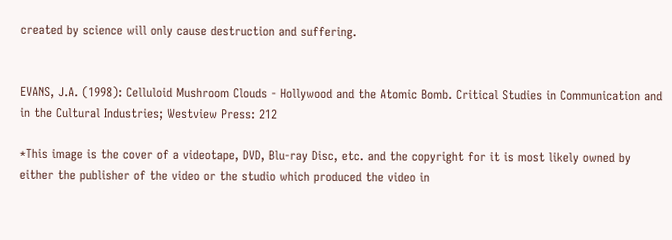created by science will only cause destruction and suffering.


EVANS, J.A. (1998): Celluloid Mushroom Clouds - Hollywood and the Atomic Bomb. Critical Studies in Communication and in the Cultural Industries; Westview Press: 212

*This image is the cover of a videotape, DVD, Blu-ray Disc, etc. and the copyright for it is most likely owned by either the publisher of the video or the studio which produced the video in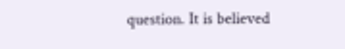question. It is believed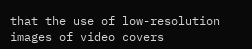that the use of low-resolution images of video covers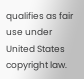qualifies as fair use under United States copyright law.